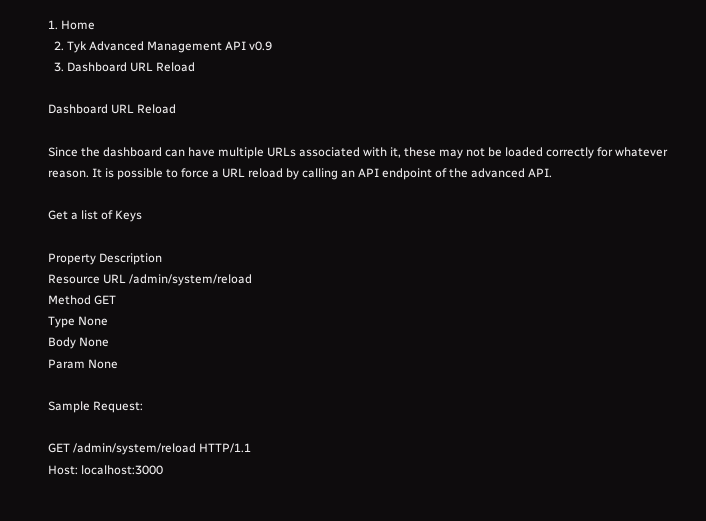1. Home
  2. Tyk Advanced Management API v0.9
  3. Dashboard URL Reload

Dashboard URL Reload

Since the dashboard can have multiple URLs associated with it, these may not be loaded correctly for whatever reason. It is possible to force a URL reload by calling an API endpoint of the advanced API.

Get a list of Keys

Property Description
Resource URL /admin/system/reload
Method GET
Type None
Body None
Param None

Sample Request:

GET /admin/system/reload HTTP/1.1
Host: localhost:3000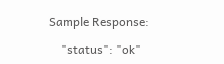Sample Response:

    "status": "ok"